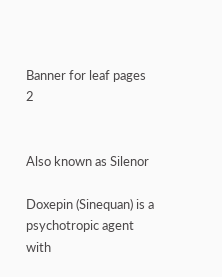Banner for leaf pages 2


Also known as Silenor

Doxepin (Sinequan) is a psychotropic agent with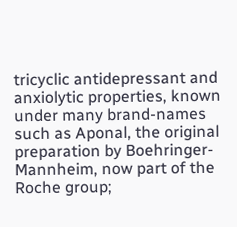tricyclic antidepressant and anxiolytic properties, known under many brand-names such as Aponal, the original preparation by Boehringer-Mannheim, now part of the Roche group;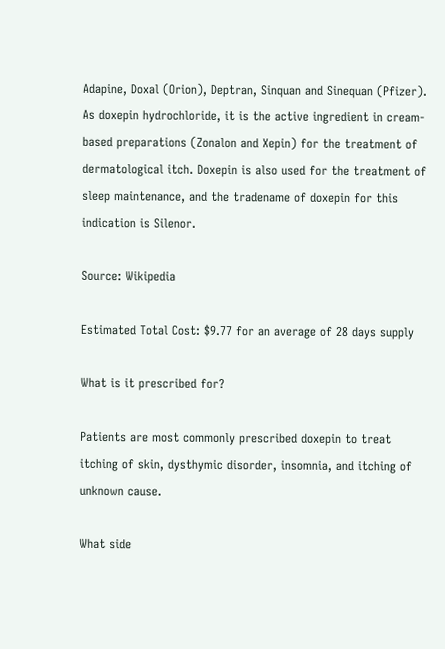Adapine, Doxal (Orion), Deptran, Sinquan and Sinequan (Pfizer). As doxepin hydrochloride, it is the active ingredient in cream-based preparations (Zonalon and Xepin) for the treatment of dermatological itch. Doxepin is also used for the treatment of sleep maintenance, and the tradename of doxepin for this indication is Silenor.

Source: Wikipedia

Estimated Total Cost: $9.77 for an average of 28 days supply

What is it prescribed for?

Patients are most commonly prescribed doxepin to treat itching of skin, dysthymic disorder, insomnia, and itching of unknown cause.

What side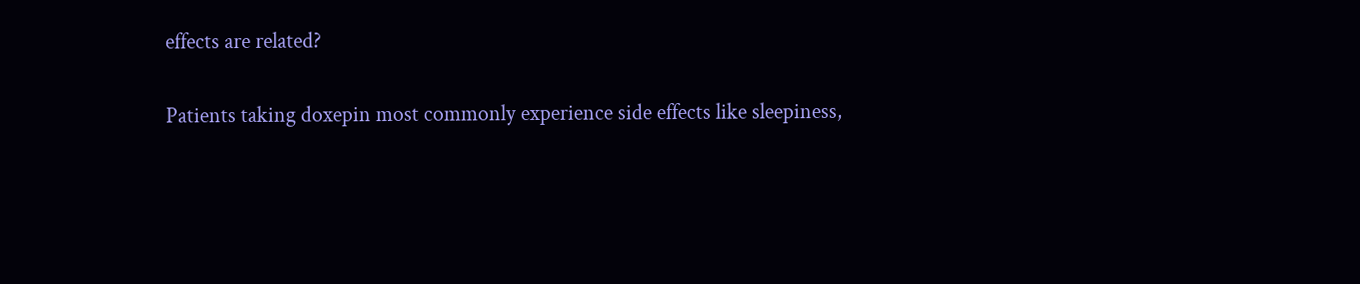effects are related?

Patients taking doxepin most commonly experience side effects like sleepiness,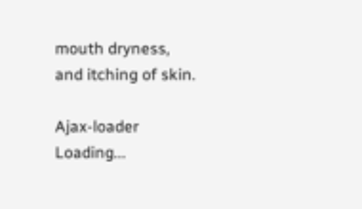mouth dryness, and itching of skin.

Ajax-loader Loading...